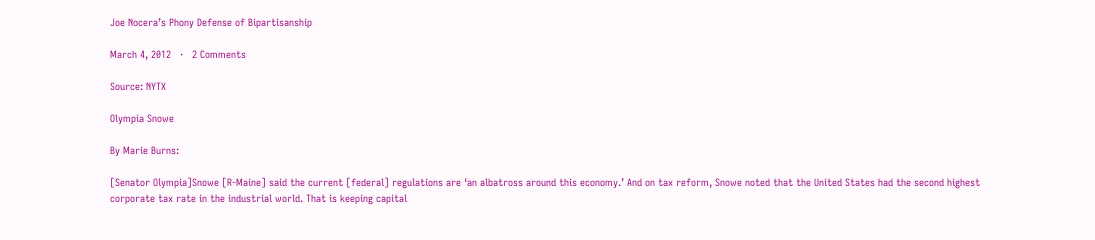Joe Nocera’s Phony Defense of Bipartisanship

March 4, 2012   ·   2 Comments

Source: NYTX

Olympia Snowe

By Marie Burns:

[Senator Olympia]Snowe [R-Maine] said the current [federal] regulations are ‘an albatross around this economy.’ And on tax reform, Snowe noted that the United States had the second highest corporate tax rate in the industrial world. That is keeping capital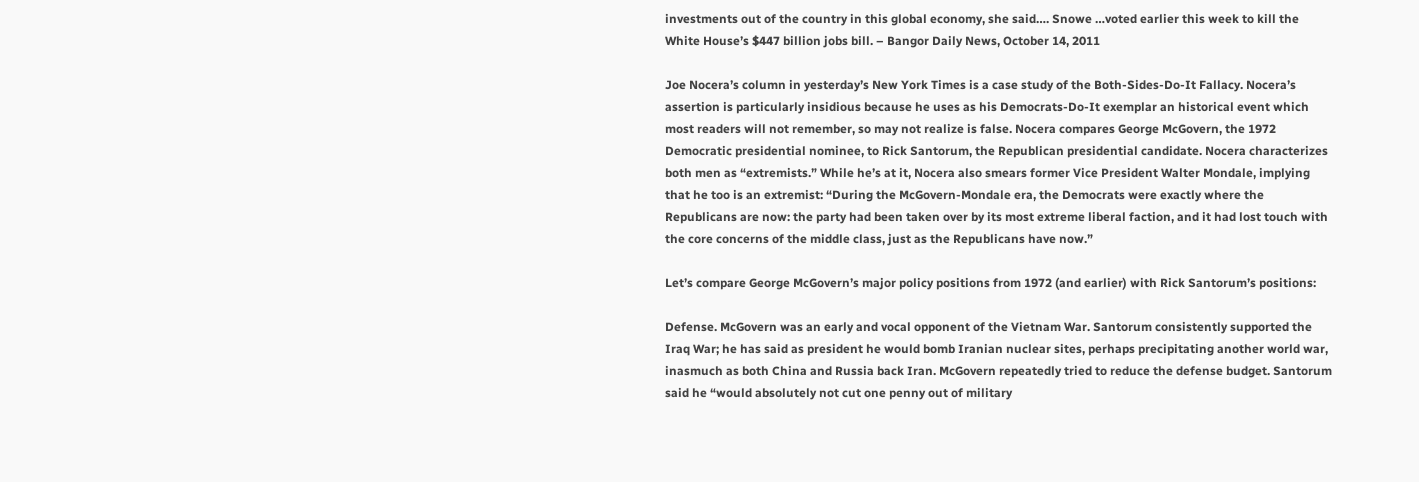investments out of the country in this global economy, she said…. Snowe …voted earlier this week to kill the White House’s $447 billion jobs bill. – Bangor Daily News, October 14, 2011

Joe Nocera’s column in yesterday’s New York Times is a case study of the Both-Sides-Do-It Fallacy. Nocera’s assertion is particularly insidious because he uses as his Democrats-Do-It exemplar an historical event which most readers will not remember, so may not realize is false. Nocera compares George McGovern, the 1972 Democratic presidential nominee, to Rick Santorum, the Republican presidential candidate. Nocera characterizes both men as “extremists.” While he’s at it, Nocera also smears former Vice President Walter Mondale, implying that he too is an extremist: “During the McGovern-Mondale era, the Democrats were exactly where the Republicans are now: the party had been taken over by its most extreme liberal faction, and it had lost touch with the core concerns of the middle class, just as the Republicans have now.”

Let’s compare George McGovern’s major policy positions from 1972 (and earlier) with Rick Santorum’s positions:

Defense. McGovern was an early and vocal opponent of the Vietnam War. Santorum consistently supported the Iraq War; he has said as president he would bomb Iranian nuclear sites, perhaps precipitating another world war, inasmuch as both China and Russia back Iran. McGovern repeatedly tried to reduce the defense budget. Santorum said he “would absolutely not cut one penny out of military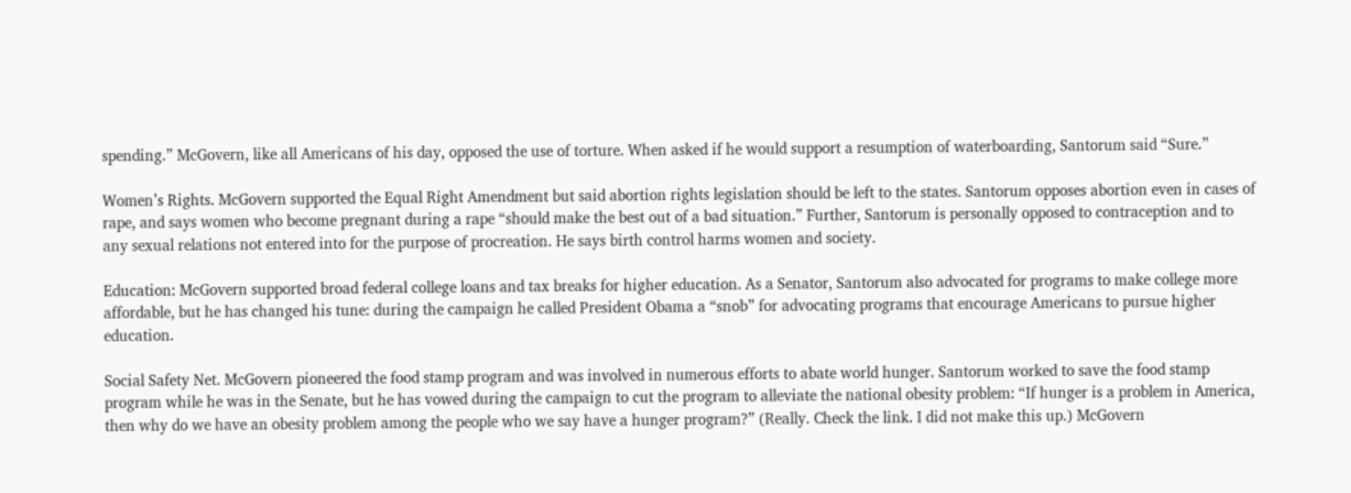spending.” McGovern, like all Americans of his day, opposed the use of torture. When asked if he would support a resumption of waterboarding, Santorum said “Sure.”

Women’s Rights. McGovern supported the Equal Right Amendment but said abortion rights legislation should be left to the states. Santorum opposes abortion even in cases of rape, and says women who become pregnant during a rape “should make the best out of a bad situation.” Further, Santorum is personally opposed to contraception and to any sexual relations not entered into for the purpose of procreation. He says birth control harms women and society.

Education: McGovern supported broad federal college loans and tax breaks for higher education. As a Senator, Santorum also advocated for programs to make college more affordable, but he has changed his tune: during the campaign he called President Obama a “snob” for advocating programs that encourage Americans to pursue higher education.

Social Safety Net. McGovern pioneered the food stamp program and was involved in numerous efforts to abate world hunger. Santorum worked to save the food stamp program while he was in the Senate, but he has vowed during the campaign to cut the program to alleviate the national obesity problem: “If hunger is a problem in America, then why do we have an obesity problem among the people who we say have a hunger program?” (Really. Check the link. I did not make this up.) McGovern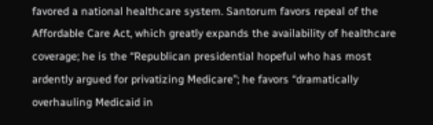favored a national healthcare system. Santorum favors repeal of the Affordable Care Act, which greatly expands the availability of healthcare coverage; he is the “Republican presidential hopeful who has most ardently argued for privatizing Medicare”; he favors “dramatically overhauling Medicaid in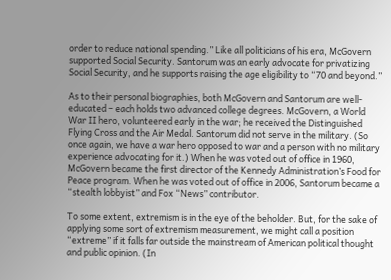order to reduce national spending.” Like all politicians of his era, McGovern supported Social Security. Santorum was an early advocate for privatizing Social Security, and he supports raising the age eligibility to “70 and beyond.”

As to their personal biographies, both McGovern and Santorum are well-educated – each holds two advanced college degrees. McGovern, a World War II hero, volunteered early in the war; he received the Distinguished Flying Cross and the Air Medal. Santorum did not serve in the military. (So once again, we have a war hero opposed to war and a person with no military experience advocating for it.) When he was voted out of office in 1960, McGovern became the first director of the Kennedy Administration’s Food for Peace program. When he was voted out of office in 2006, Santorum became a “stealth lobbyist” and Fox “News” contributor.

To some extent, extremism is in the eye of the beholder. But, for the sake of applying some sort of extremism measurement, we might call a position “extreme” if it falls far outside the mainstream of American political thought and public opinion. (In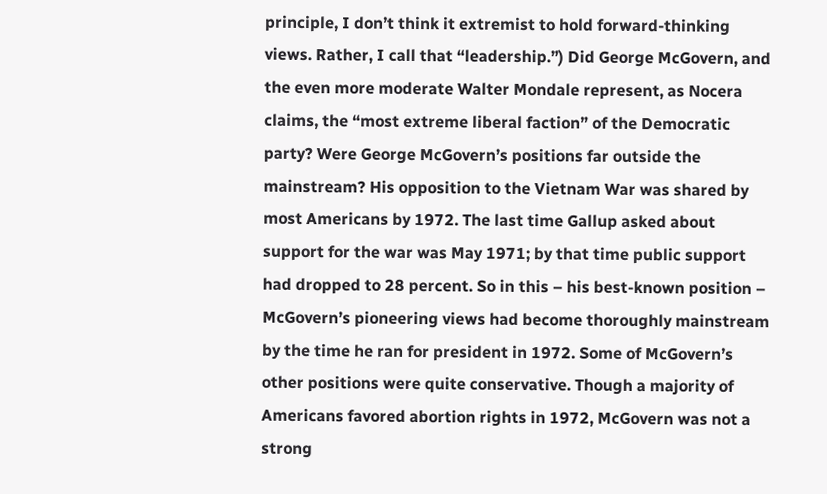principle, I don’t think it extremist to hold forward-thinking views. Rather, I call that “leadership.”) Did George McGovern, and the even more moderate Walter Mondale represent, as Nocera claims, the “most extreme liberal faction” of the Democratic party? Were George McGovern’s positions far outside the mainstream? His opposition to the Vietnam War was shared by most Americans by 1972. The last time Gallup asked about support for the war was May 1971; by that time public support had dropped to 28 percent. So in this – his best-known position – McGovern’s pioneering views had become thoroughly mainstream by the time he ran for president in 1972. Some of McGovern’s other positions were quite conservative. Though a majority of Americans favored abortion rights in 1972, McGovern was not a strong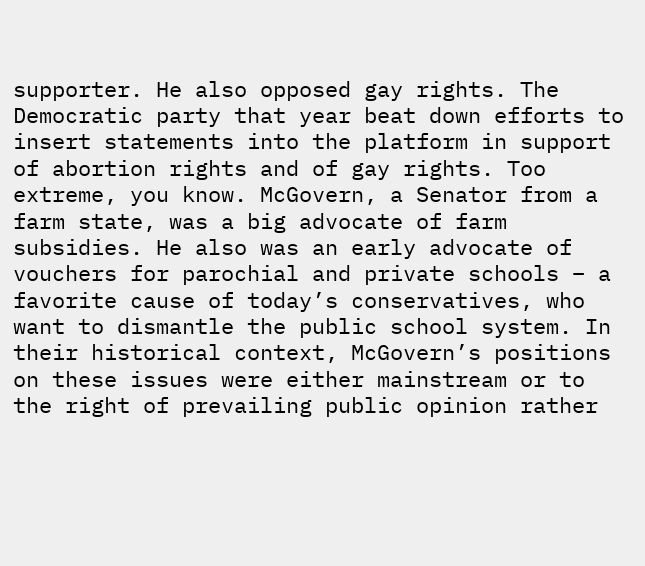supporter. He also opposed gay rights. The Democratic party that year beat down efforts to insert statements into the platform in support of abortion rights and of gay rights. Too extreme, you know. McGovern, a Senator from a farm state, was a big advocate of farm subsidies. He also was an early advocate of vouchers for parochial and private schools – a favorite cause of today’s conservatives, who want to dismantle the public school system. In their historical context, McGovern’s positions on these issues were either mainstream or to the right of prevailing public opinion rather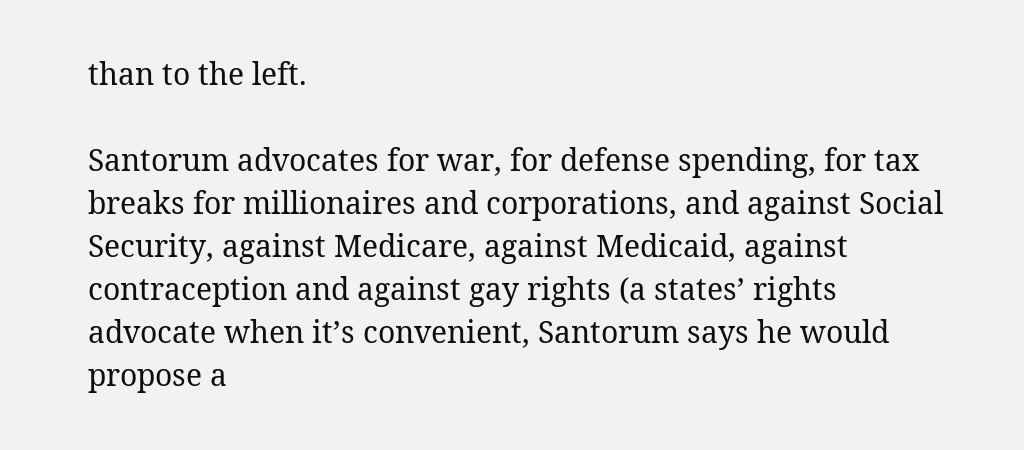than to the left.

Santorum advocates for war, for defense spending, for tax breaks for millionaires and corporations, and against Social Security, against Medicare, against Medicaid, against contraception and against gay rights (a states’ rights advocate when it’s convenient, Santorum says he would propose a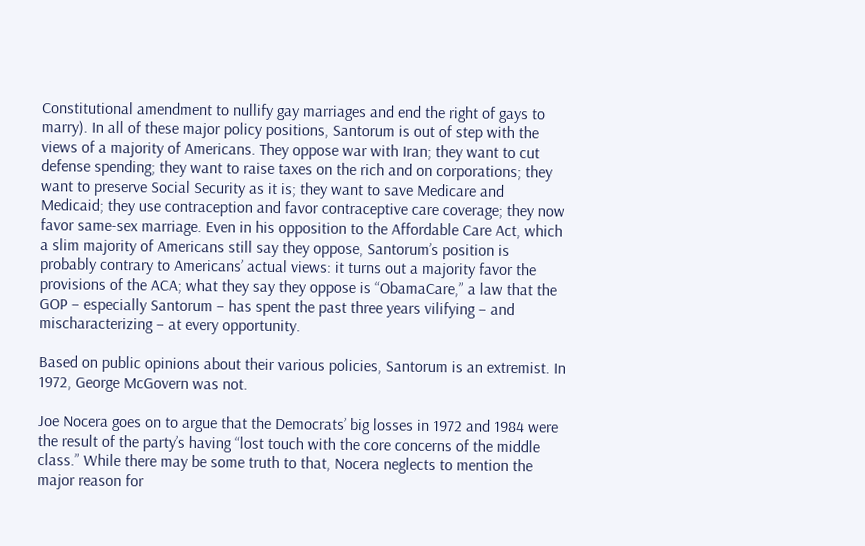Constitutional amendment to nullify gay marriages and end the right of gays to marry). In all of these major policy positions, Santorum is out of step with the views of a majority of Americans. They oppose war with Iran; they want to cut defense spending; they want to raise taxes on the rich and on corporations; they want to preserve Social Security as it is; they want to save Medicare and Medicaid; they use contraception and favor contraceptive care coverage; they now favor same-sex marriage. Even in his opposition to the Affordable Care Act, which a slim majority of Americans still say they oppose, Santorum’s position is probably contrary to Americans’ actual views: it turns out a majority favor the provisions of the ACA; what they say they oppose is “ObamaCare,” a law that the GOP – especially Santorum – has spent the past three years vilifying – and mischaracterizing – at every opportunity.

Based on public opinions about their various policies, Santorum is an extremist. In 1972, George McGovern was not.

Joe Nocera goes on to argue that the Democrats’ big losses in 1972 and 1984 were the result of the party’s having “lost touch with the core concerns of the middle class.” While there may be some truth to that, Nocera neglects to mention the major reason for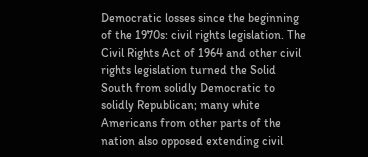Democratic losses since the beginning of the 1970s: civil rights legislation. The Civil Rights Act of 1964 and other civil rights legislation turned the Solid South from solidly Democratic to solidly Republican; many white Americans from other parts of the nation also opposed extending civil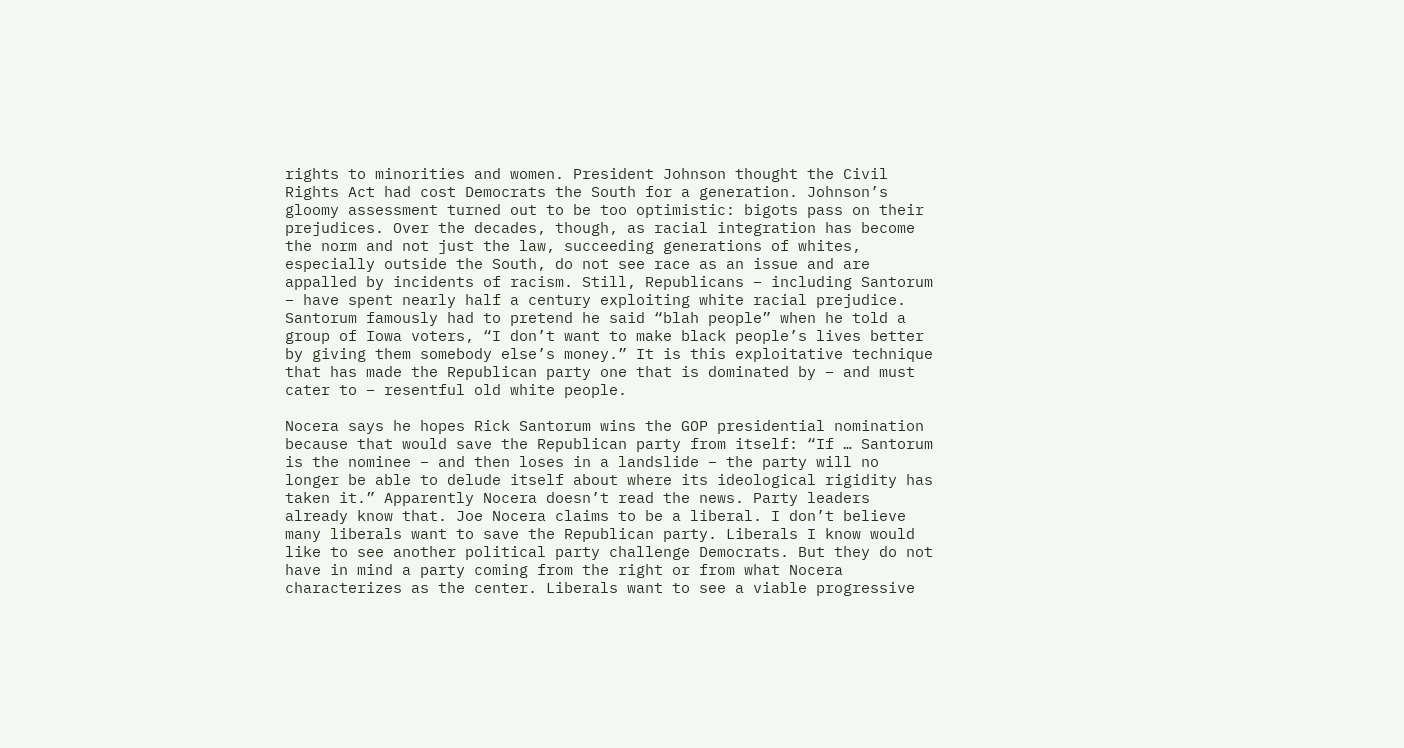rights to minorities and women. President Johnson thought the Civil Rights Act had cost Democrats the South for a generation. Johnson’s gloomy assessment turned out to be too optimistic: bigots pass on their prejudices. Over the decades, though, as racial integration has become the norm and not just the law, succeeding generations of whites, especially outside the South, do not see race as an issue and are appalled by incidents of racism. Still, Republicans – including Santorum – have spent nearly half a century exploiting white racial prejudice. Santorum famously had to pretend he said “blah people” when he told a group of Iowa voters, “I don’t want to make black people’s lives better by giving them somebody else’s money.” It is this exploitative technique that has made the Republican party one that is dominated by – and must cater to – resentful old white people.

Nocera says he hopes Rick Santorum wins the GOP presidential nomination because that would save the Republican party from itself: “If … Santorum is the nominee – and then loses in a landslide – the party will no longer be able to delude itself about where its ideological rigidity has taken it.” Apparently Nocera doesn’t read the news. Party leaders already know that. Joe Nocera claims to be a liberal. I don’t believe many liberals want to save the Republican party. Liberals I know would like to see another political party challenge Democrats. But they do not have in mind a party coming from the right or from what Nocera characterizes as the center. Liberals want to see a viable progressive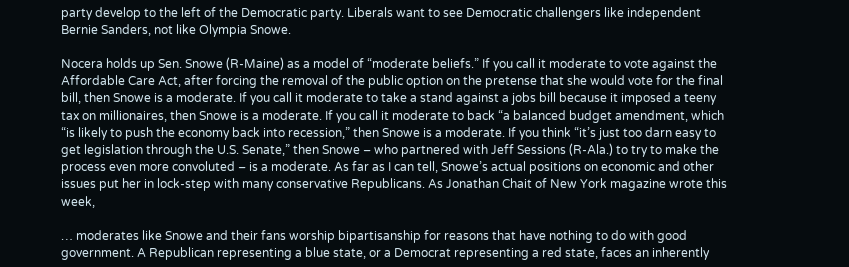party develop to the left of the Democratic party. Liberals want to see Democratic challengers like independent Bernie Sanders, not like Olympia Snowe.

Nocera holds up Sen. Snowe (R-Maine) as a model of “moderate beliefs.” If you call it moderate to vote against the Affordable Care Act, after forcing the removal of the public option on the pretense that she would vote for the final bill, then Snowe is a moderate. If you call it moderate to take a stand against a jobs bill because it imposed a teeny tax on millionaires, then Snowe is a moderate. If you call it moderate to back “a balanced budget amendment, which “is likely to push the economy back into recession,” then Snowe is a moderate. If you think “it’s just too darn easy to get legislation through the U.S. Senate,” then Snowe – who partnered with Jeff Sessions (R-Ala.) to try to make the process even more convoluted – is a moderate. As far as I can tell, Snowe’s actual positions on economic and other issues put her in lock-step with many conservative Republicans. As Jonathan Chait of New York magazine wrote this week,

… moderates like Snowe and their fans worship bipartisanship for reasons that have nothing to do with good government. A Republican representing a blue state, or a Democrat representing a red state, faces an inherently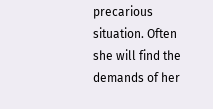precarious situation. Often she will find the demands of her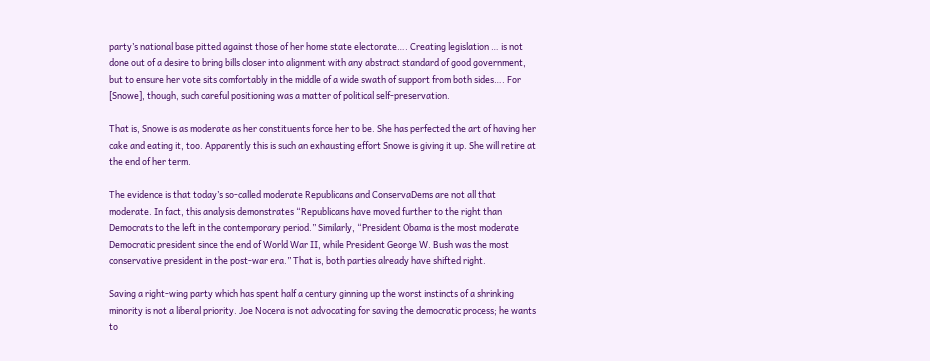party’s national base pitted against those of her home state electorate…. Creating legislation … is not done out of a desire to bring bills closer into alignment with any abstract standard of good government, but to ensure her vote sits comfortably in the middle of a wide swath of support from both sides…. For [Snowe], though, such careful positioning was a matter of political self-preservation.

That is, Snowe is as moderate as her constituents force her to be. She has perfected the art of having her cake and eating it, too. Apparently this is such an exhausting effort Snowe is giving it up. She will retire at the end of her term.

The evidence is that today’s so-called moderate Republicans and ConservaDems are not all that moderate. In fact, this analysis demonstrates “Republicans have moved further to the right than Democrats to the left in the contemporary period.” Similarly, “President Obama is the most moderate Democratic president since the end of World War II, while President George W. Bush was the most conservative president in the post-war era.” That is, both parties already have shifted right.

Saving a right-wing party which has spent half a century ginning up the worst instincts of a shrinking minority is not a liberal priority. Joe Nocera is not advocating for saving the democratic process; he wants to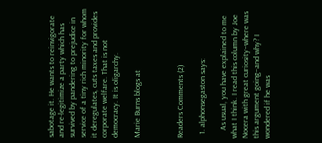sabotage it. He wants to reinvigorate and re-legitimize a party which has survived by pandering to prejudice in service of a tiny rich minority for whom it deregulates, cuts taxes and provides corporate welfare. That is not democracy. It is oligarchy.

Marie Burns blogs at



Readers Comments (2)

  1. alphonsegaston says:

    As usual, you have explained to me what I think. I read this column by Joe Nocera with great curiosity–where was this argument going–and why? I wondered if he was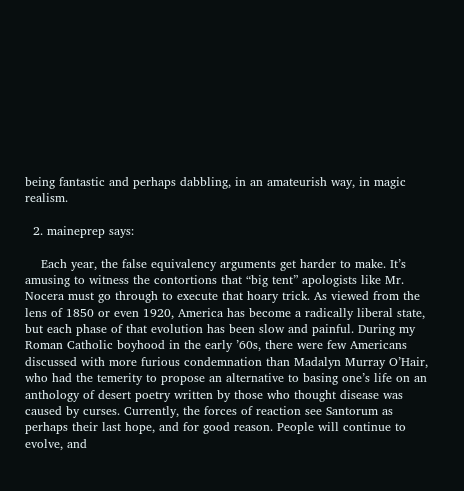being fantastic and perhaps dabbling, in an amateurish way, in magic realism.

  2. maineprep says:

    Each year, the false equivalency arguments get harder to make. It’s amusing to witness the contortions that “big tent” apologists like Mr. Nocera must go through to execute that hoary trick. As viewed from the lens of 1850 or even 1920, America has become a radically liberal state, but each phase of that evolution has been slow and painful. During my Roman Catholic boyhood in the early ’60s, there were few Americans discussed with more furious condemnation than Madalyn Murray O’Hair, who had the temerity to propose an alternative to basing one’s life on an anthology of desert poetry written by those who thought disease was caused by curses. Currently, the forces of reaction see Santorum as perhaps their last hope, and for good reason. People will continue to evolve, and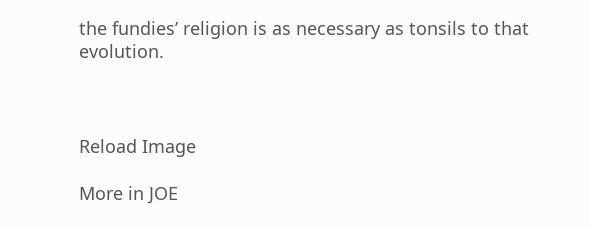the fundies’ religion is as necessary as tonsils to that evolution.



Reload Image

More in JOE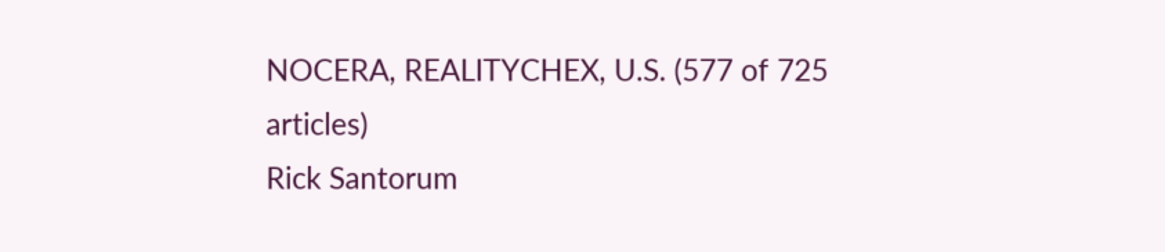NOCERA, REALITYCHEX, U.S. (577 of 725 articles)
Rick Santorum